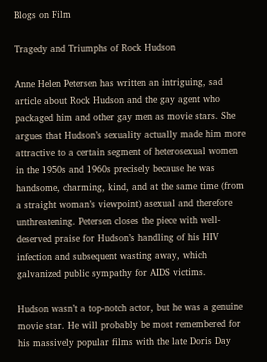Blogs on Film

Tragedy and Triumphs of Rock Hudson

Anne Helen Petersen has written an intriguing, sad article about Rock Hudson and the gay agent who packaged him and other gay men as movie stars. She argues that Hudson’s sexuality actually made him more attractive to a certain segment of heterosexual women in the 1950s and 1960s precisely because he was handsome, charming, kind, and at the same time (from a straight woman’s viewpoint) asexual and therefore unthreatening. Petersen closes the piece with well-deserved praise for Hudson’s handling of his HIV infection and subsequent wasting away, which galvanized public sympathy for AIDS victims.

Hudson wasn’t a top-notch actor, but he was a genuine movie star. He will probably be most remembered for his massively popular films with the late Doris Day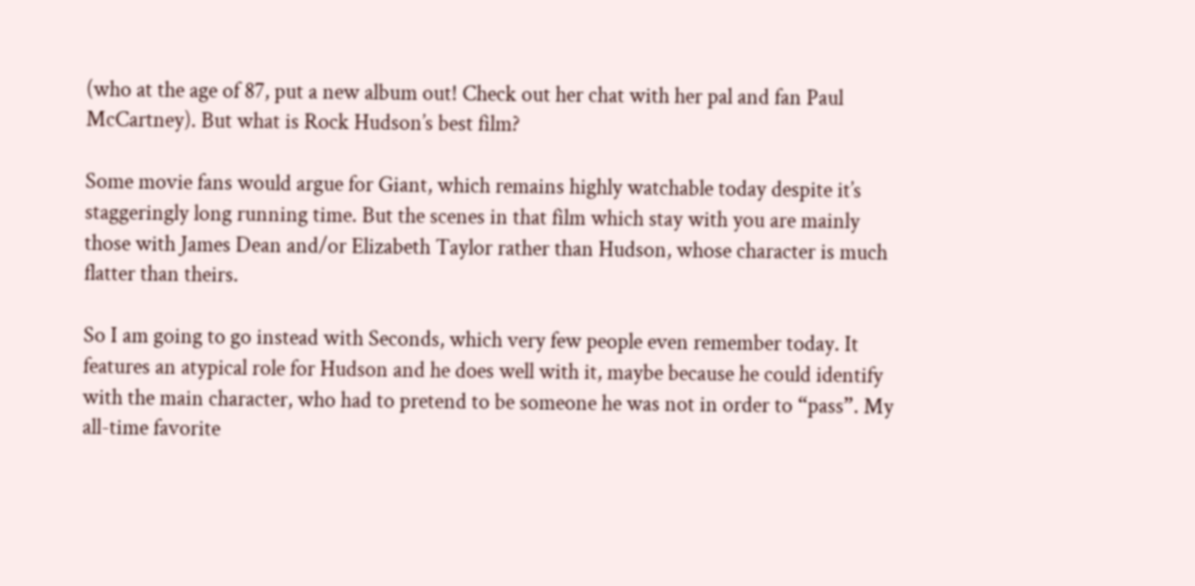(who at the age of 87, put a new album out! Check out her chat with her pal and fan Paul McCartney). But what is Rock Hudson’s best film?

Some movie fans would argue for Giant, which remains highly watchable today despite it’s staggeringly long running time. But the scenes in that film which stay with you are mainly those with James Dean and/or Elizabeth Taylor rather than Hudson, whose character is much flatter than theirs.

So I am going to go instead with Seconds, which very few people even remember today. It features an atypical role for Hudson and he does well with it, maybe because he could identify with the main character, who had to pretend to be someone he was not in order to “pass”. My all-time favorite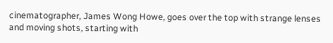cinematographer, James Wong Howe, goes over the top with strange lenses and moving shots, starting with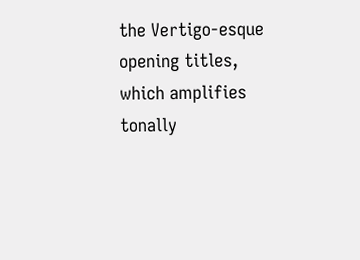the Vertigo-esque opening titles, which amplifies tonally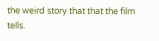the weird story that that the film tells.